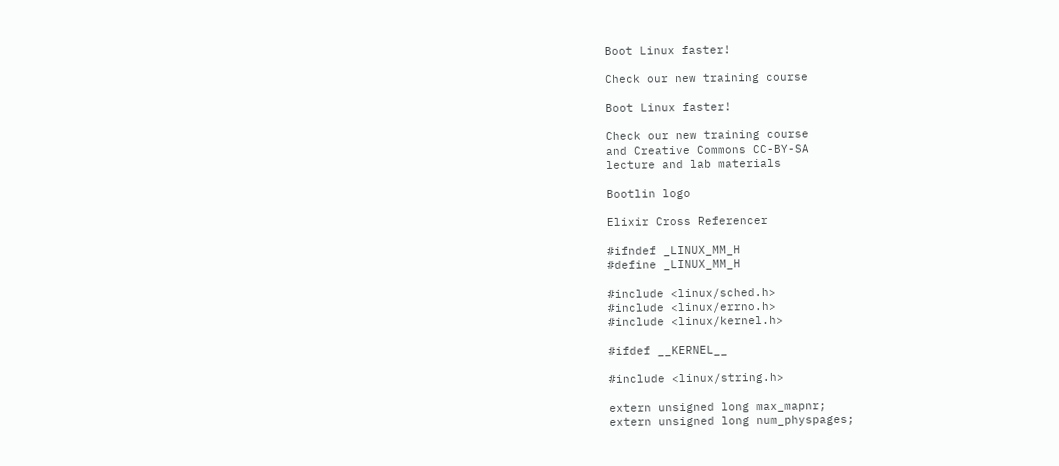Boot Linux faster!

Check our new training course

Boot Linux faster!

Check our new training course
and Creative Commons CC-BY-SA
lecture and lab materials

Bootlin logo

Elixir Cross Referencer

#ifndef _LINUX_MM_H
#define _LINUX_MM_H

#include <linux/sched.h>
#include <linux/errno.h>
#include <linux/kernel.h>

#ifdef __KERNEL__

#include <linux/string.h>

extern unsigned long max_mapnr;
extern unsigned long num_physpages;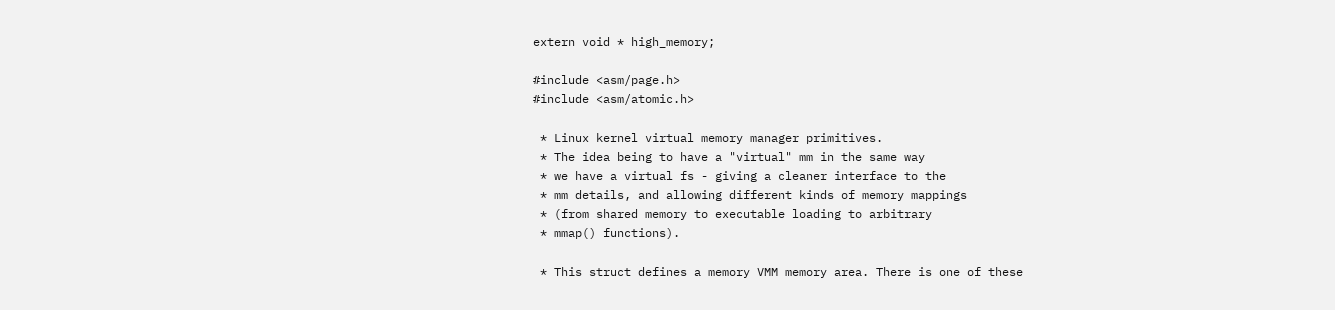extern void * high_memory;

#include <asm/page.h>
#include <asm/atomic.h>

 * Linux kernel virtual memory manager primitives.
 * The idea being to have a "virtual" mm in the same way
 * we have a virtual fs - giving a cleaner interface to the
 * mm details, and allowing different kinds of memory mappings
 * (from shared memory to executable loading to arbitrary
 * mmap() functions).

 * This struct defines a memory VMM memory area. There is one of these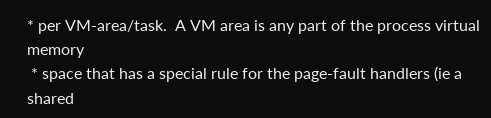* per VM-area/task.  A VM area is any part of the process virtual memory
 * space that has a special rule for the page-fault handlers (ie a shared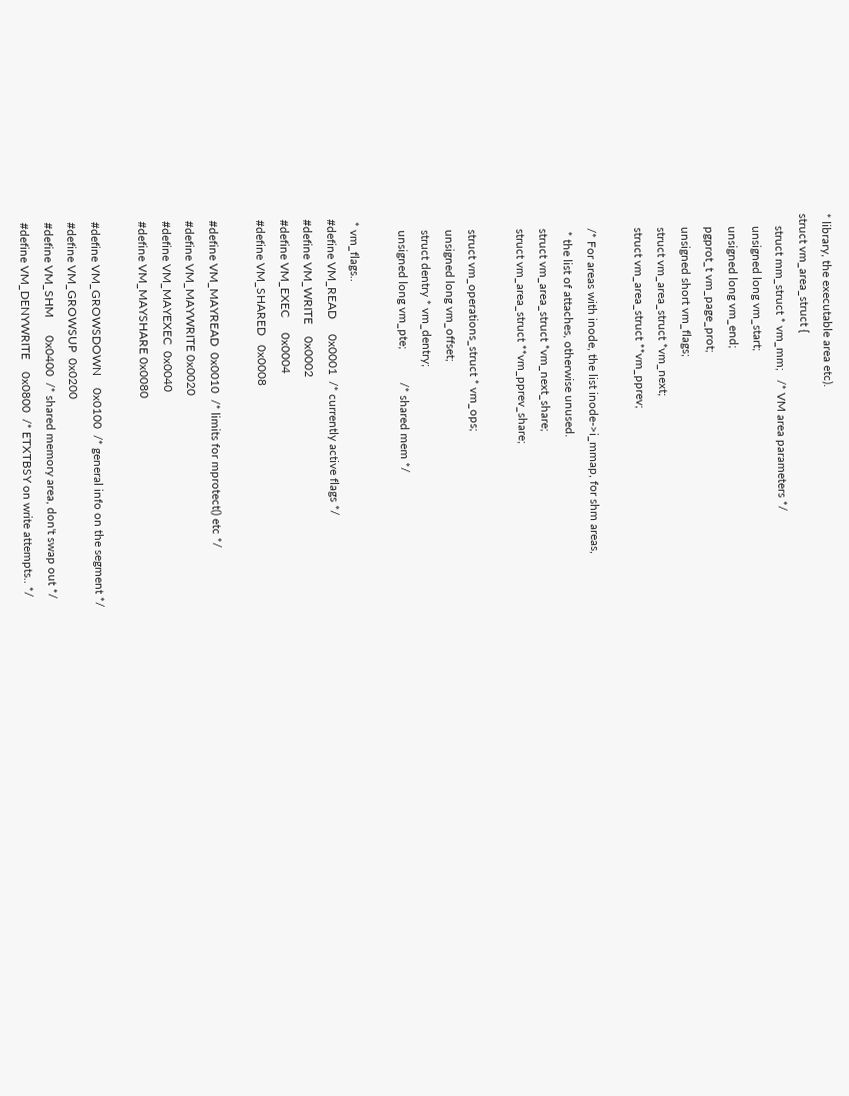* library, the executable area etc).
struct vm_area_struct {
    struct mm_struct * vm_mm;   /* VM area parameters */
    unsigned long vm_start;
    unsigned long vm_end;
    pgprot_t vm_page_prot;
    unsigned short vm_flags;
    struct vm_area_struct *vm_next;
    struct vm_area_struct **vm_pprev;

    /* For areas with inode, the list inode->i_mmap, for shm areas,
     * the list of attaches, otherwise unused.
    struct vm_area_struct *vm_next_share;
    struct vm_area_struct **vm_pprev_share;

    struct vm_operations_struct * vm_ops;
    unsigned long vm_offset;
    struct dentry * vm_dentry;
    unsigned long vm_pte;           /* shared mem */

 * vm_flags..
#define VM_READ     0x0001  /* currently active flags */
#define VM_WRITE    0x0002
#define VM_EXEC     0x0004
#define VM_SHARED   0x0008

#define VM_MAYREAD  0x0010  /* limits for mprotect() etc */
#define VM_MAYWRITE 0x0020
#define VM_MAYEXEC  0x0040
#define VM_MAYSHARE 0x0080

#define VM_GROWSDOWN    0x0100  /* general info on the segment */
#define VM_GROWSUP  0x0200
#define VM_SHM      0x0400  /* shared memory area, don't swap out */
#define VM_DENYWRITE    0x0800  /* ETXTBSY on write attempts.. */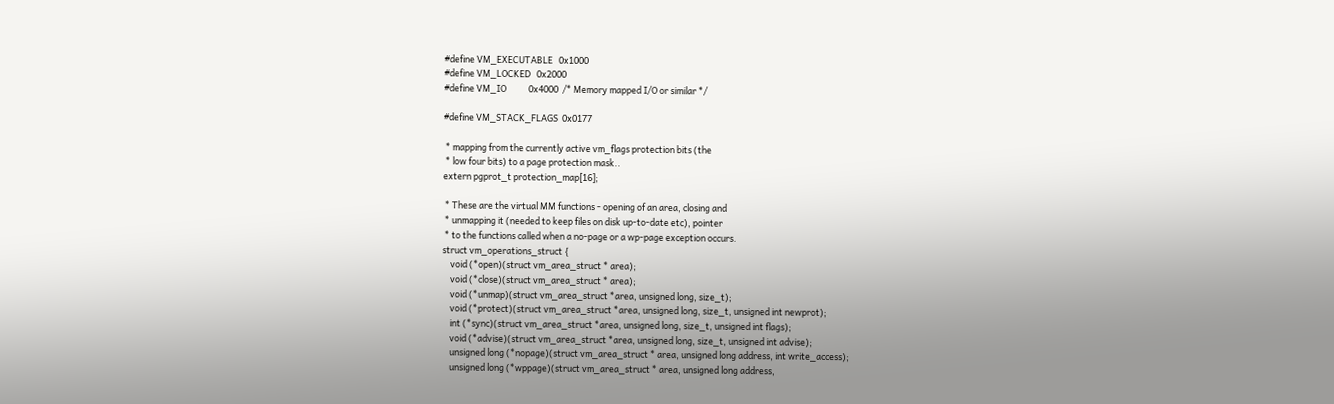#define VM_EXECUTABLE   0x1000
#define VM_LOCKED   0x2000
#define VM_IO           0x4000  /* Memory mapped I/O or similar */

#define VM_STACK_FLAGS  0x0177

 * mapping from the currently active vm_flags protection bits (the
 * low four bits) to a page protection mask..
extern pgprot_t protection_map[16];

 * These are the virtual MM functions - opening of an area, closing and
 * unmapping it (needed to keep files on disk up-to-date etc), pointer
 * to the functions called when a no-page or a wp-page exception occurs.
struct vm_operations_struct {
    void (*open)(struct vm_area_struct * area);
    void (*close)(struct vm_area_struct * area);
    void (*unmap)(struct vm_area_struct *area, unsigned long, size_t);
    void (*protect)(struct vm_area_struct *area, unsigned long, size_t, unsigned int newprot);
    int (*sync)(struct vm_area_struct *area, unsigned long, size_t, unsigned int flags);
    void (*advise)(struct vm_area_struct *area, unsigned long, size_t, unsigned int advise);
    unsigned long (*nopage)(struct vm_area_struct * area, unsigned long address, int write_access);
    unsigned long (*wppage)(struct vm_area_struct * area, unsigned long address,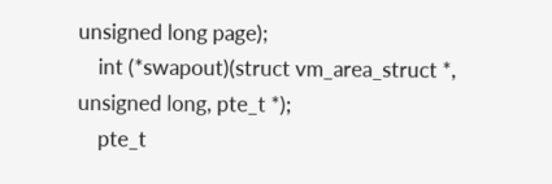unsigned long page);
    int (*swapout)(struct vm_area_struct *,  unsigned long, pte_t *);
    pte_t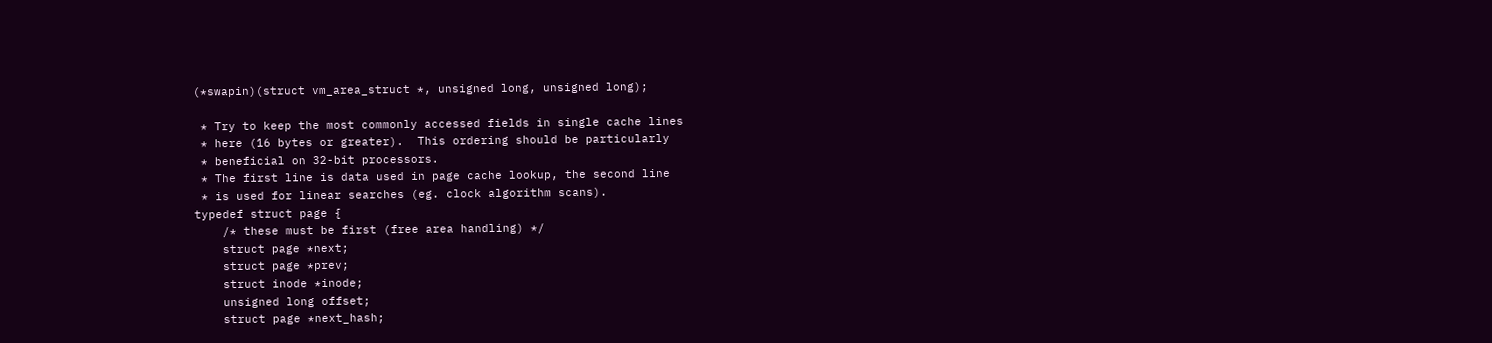(*swapin)(struct vm_area_struct *, unsigned long, unsigned long);

 * Try to keep the most commonly accessed fields in single cache lines
 * here (16 bytes or greater).  This ordering should be particularly
 * beneficial on 32-bit processors.
 * The first line is data used in page cache lookup, the second line
 * is used for linear searches (eg. clock algorithm scans).
typedef struct page {
    /* these must be first (free area handling) */
    struct page *next;
    struct page *prev;
    struct inode *inode;
    unsigned long offset;
    struct page *next_hash;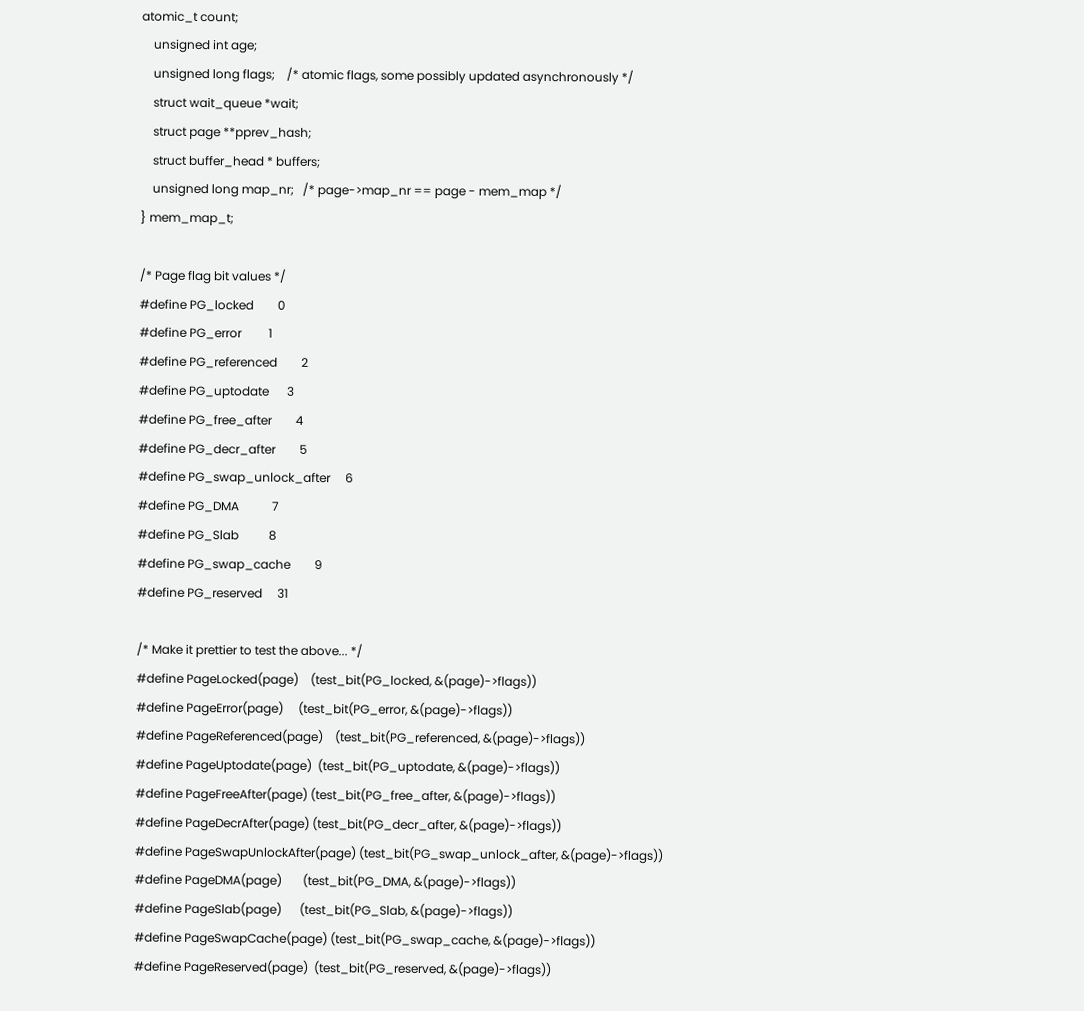atomic_t count;
    unsigned int age;
    unsigned long flags;    /* atomic flags, some possibly updated asynchronously */
    struct wait_queue *wait;
    struct page **pprev_hash;
    struct buffer_head * buffers;
    unsigned long map_nr;   /* page->map_nr == page - mem_map */
} mem_map_t;

/* Page flag bit values */
#define PG_locked        0
#define PG_error         1
#define PG_referenced        2
#define PG_uptodate      3
#define PG_free_after        4
#define PG_decr_after        5
#define PG_swap_unlock_after     6
#define PG_DMA           7
#define PG_Slab          8
#define PG_swap_cache        9
#define PG_reserved     31

/* Make it prettier to test the above... */
#define PageLocked(page)    (test_bit(PG_locked, &(page)->flags))
#define PageError(page)     (test_bit(PG_error, &(page)->flags))
#define PageReferenced(page)    (test_bit(PG_referenced, &(page)->flags))
#define PageUptodate(page)  (test_bit(PG_uptodate, &(page)->flags))
#define PageFreeAfter(page) (test_bit(PG_free_after, &(page)->flags))
#define PageDecrAfter(page) (test_bit(PG_decr_after, &(page)->flags))
#define PageSwapUnlockAfter(page) (test_bit(PG_swap_unlock_after, &(page)->flags))
#define PageDMA(page)       (test_bit(PG_DMA, &(page)->flags))
#define PageSlab(page)      (test_bit(PG_Slab, &(page)->flags))
#define PageSwapCache(page) (test_bit(PG_swap_cache, &(page)->flags))
#define PageReserved(page)  (test_bit(PG_reserved, &(page)->flags))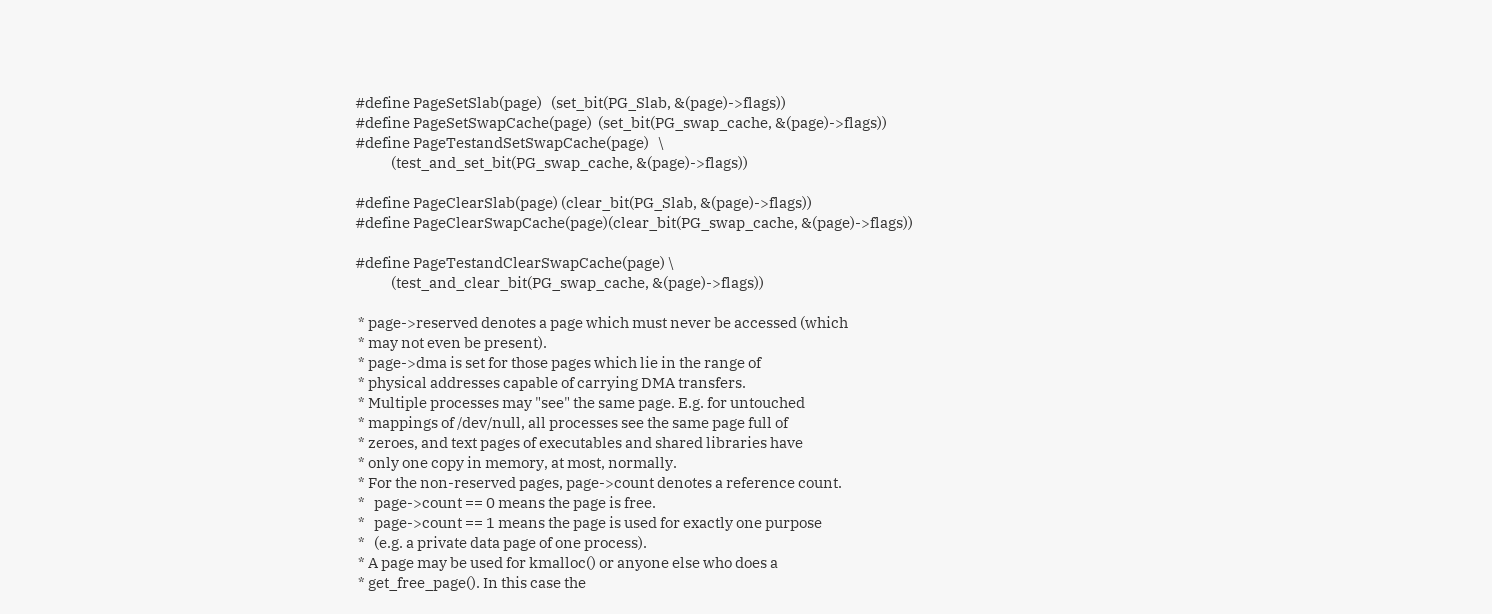#define PageSetSlab(page)   (set_bit(PG_Slab, &(page)->flags))
#define PageSetSwapCache(page)  (set_bit(PG_swap_cache, &(page)->flags))
#define PageTestandSetSwapCache(page)   \
            (test_and_set_bit(PG_swap_cache, &(page)->flags))

#define PageClearSlab(page) (clear_bit(PG_Slab, &(page)->flags))
#define PageClearSwapCache(page)(clear_bit(PG_swap_cache, &(page)->flags))

#define PageTestandClearSwapCache(page) \
            (test_and_clear_bit(PG_swap_cache, &(page)->flags))

 * page->reserved denotes a page which must never be accessed (which
 * may not even be present).
 * page->dma is set for those pages which lie in the range of
 * physical addresses capable of carrying DMA transfers.
 * Multiple processes may "see" the same page. E.g. for untouched
 * mappings of /dev/null, all processes see the same page full of
 * zeroes, and text pages of executables and shared libraries have
 * only one copy in memory, at most, normally.
 * For the non-reserved pages, page->count denotes a reference count.
 *   page->count == 0 means the page is free.
 *   page->count == 1 means the page is used for exactly one purpose
 *   (e.g. a private data page of one process).
 * A page may be used for kmalloc() or anyone else who does a
 * get_free_page(). In this case the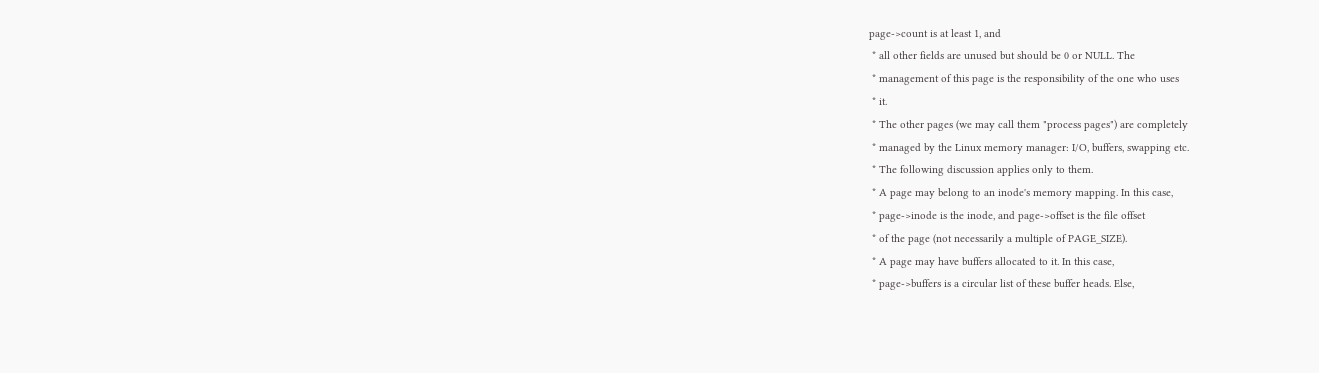page->count is at least 1, and
 * all other fields are unused but should be 0 or NULL. The
 * management of this page is the responsibility of the one who uses
 * it.
 * The other pages (we may call them "process pages") are completely
 * managed by the Linux memory manager: I/O, buffers, swapping etc.
 * The following discussion applies only to them.
 * A page may belong to an inode's memory mapping. In this case,
 * page->inode is the inode, and page->offset is the file offset
 * of the page (not necessarily a multiple of PAGE_SIZE).
 * A page may have buffers allocated to it. In this case,
 * page->buffers is a circular list of these buffer heads. Else,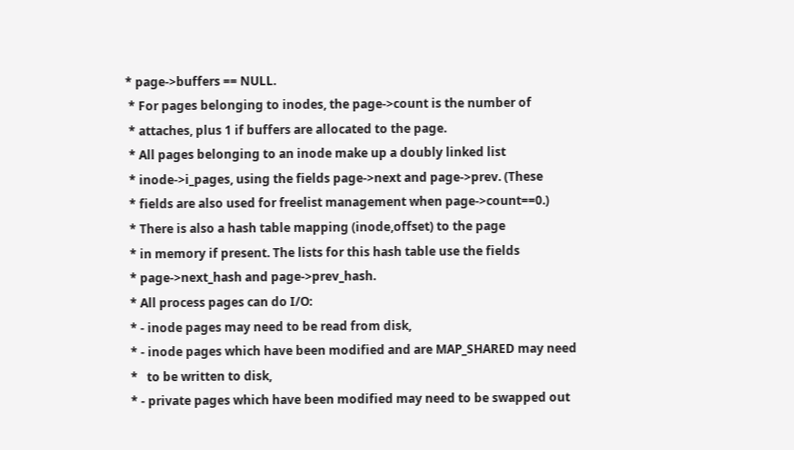* page->buffers == NULL.
 * For pages belonging to inodes, the page->count is the number of
 * attaches, plus 1 if buffers are allocated to the page.
 * All pages belonging to an inode make up a doubly linked list
 * inode->i_pages, using the fields page->next and page->prev. (These
 * fields are also used for freelist management when page->count==0.)
 * There is also a hash table mapping (inode,offset) to the page
 * in memory if present. The lists for this hash table use the fields
 * page->next_hash and page->prev_hash.
 * All process pages can do I/O:
 * - inode pages may need to be read from disk,
 * - inode pages which have been modified and are MAP_SHARED may need
 *   to be written to disk,
 * - private pages which have been modified may need to be swapped out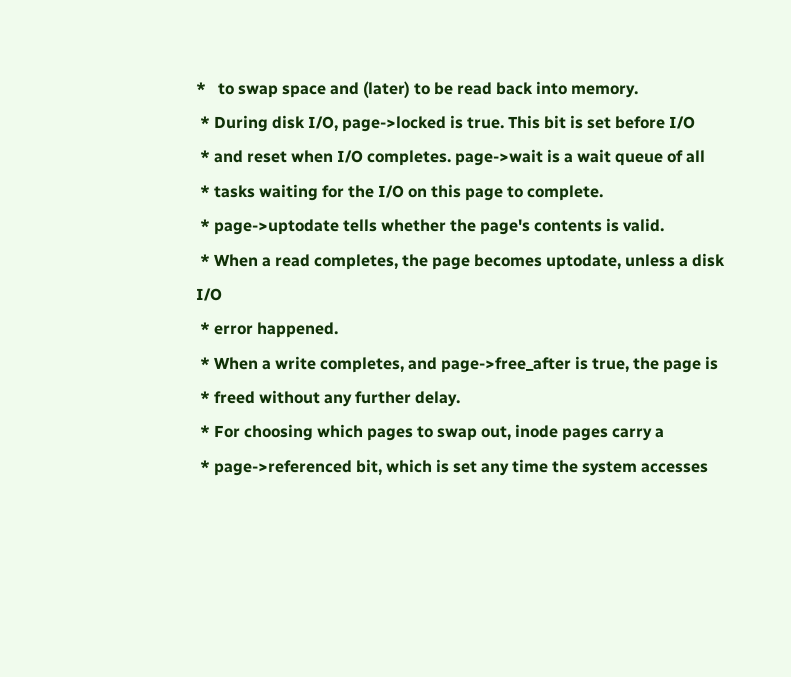*   to swap space and (later) to be read back into memory.
 * During disk I/O, page->locked is true. This bit is set before I/O
 * and reset when I/O completes. page->wait is a wait queue of all
 * tasks waiting for the I/O on this page to complete.
 * page->uptodate tells whether the page's contents is valid.
 * When a read completes, the page becomes uptodate, unless a disk I/O
 * error happened.
 * When a write completes, and page->free_after is true, the page is
 * freed without any further delay.
 * For choosing which pages to swap out, inode pages carry a
 * page->referenced bit, which is set any time the system accesses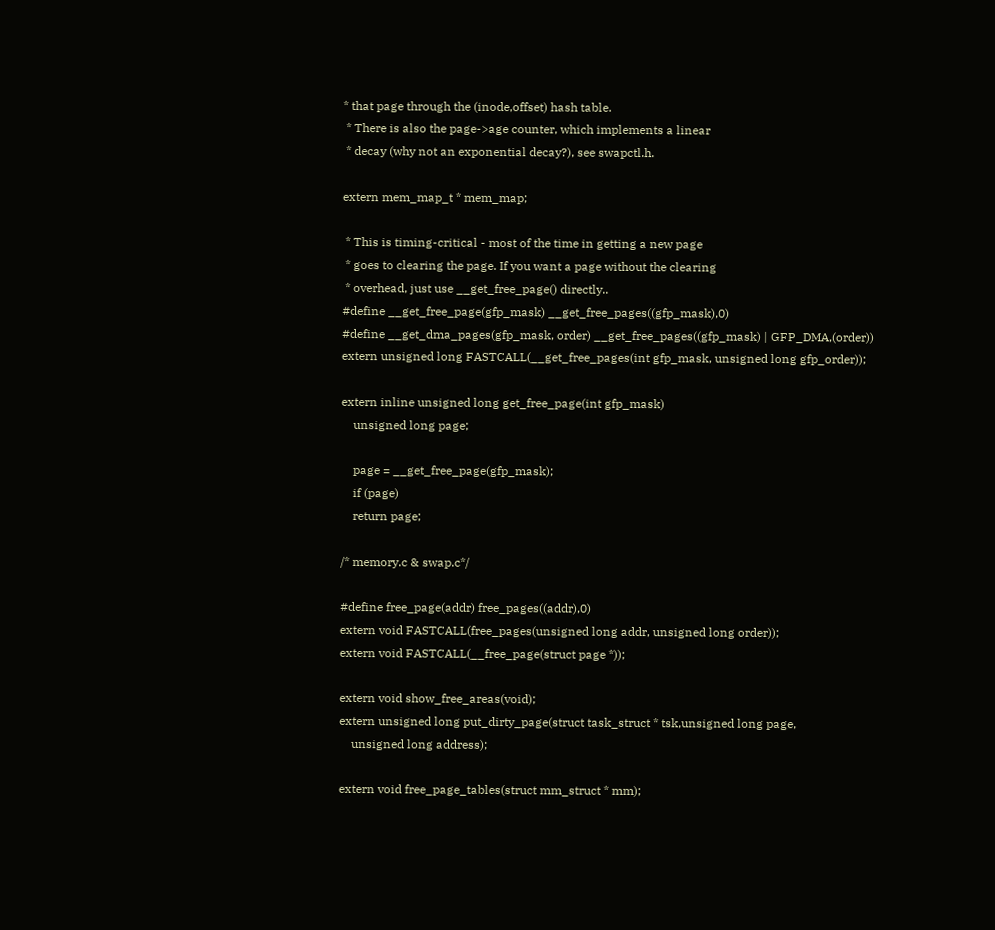* that page through the (inode,offset) hash table.
 * There is also the page->age counter, which implements a linear
 * decay (why not an exponential decay?), see swapctl.h.

extern mem_map_t * mem_map;

 * This is timing-critical - most of the time in getting a new page
 * goes to clearing the page. If you want a page without the clearing
 * overhead, just use __get_free_page() directly..
#define __get_free_page(gfp_mask) __get_free_pages((gfp_mask),0)
#define __get_dma_pages(gfp_mask, order) __get_free_pages((gfp_mask) | GFP_DMA,(order))
extern unsigned long FASTCALL(__get_free_pages(int gfp_mask, unsigned long gfp_order));

extern inline unsigned long get_free_page(int gfp_mask)
    unsigned long page;

    page = __get_free_page(gfp_mask);
    if (page)
    return page;

/* memory.c & swap.c*/

#define free_page(addr) free_pages((addr),0)
extern void FASTCALL(free_pages(unsigned long addr, unsigned long order));
extern void FASTCALL(__free_page(struct page *));

extern void show_free_areas(void);
extern unsigned long put_dirty_page(struct task_struct * tsk,unsigned long page,
    unsigned long address);

extern void free_page_tables(struct mm_struct * mm);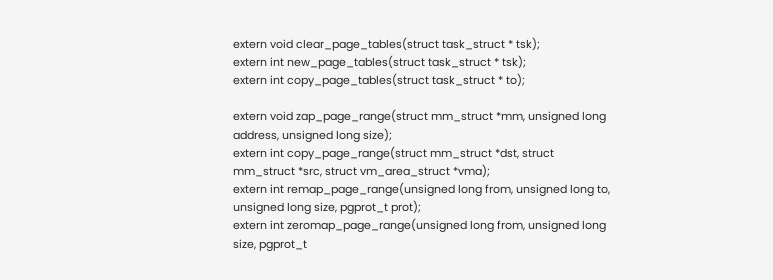extern void clear_page_tables(struct task_struct * tsk);
extern int new_page_tables(struct task_struct * tsk);
extern int copy_page_tables(struct task_struct * to);

extern void zap_page_range(struct mm_struct *mm, unsigned long address, unsigned long size);
extern int copy_page_range(struct mm_struct *dst, struct mm_struct *src, struct vm_area_struct *vma);
extern int remap_page_range(unsigned long from, unsigned long to, unsigned long size, pgprot_t prot);
extern int zeromap_page_range(unsigned long from, unsigned long size, pgprot_t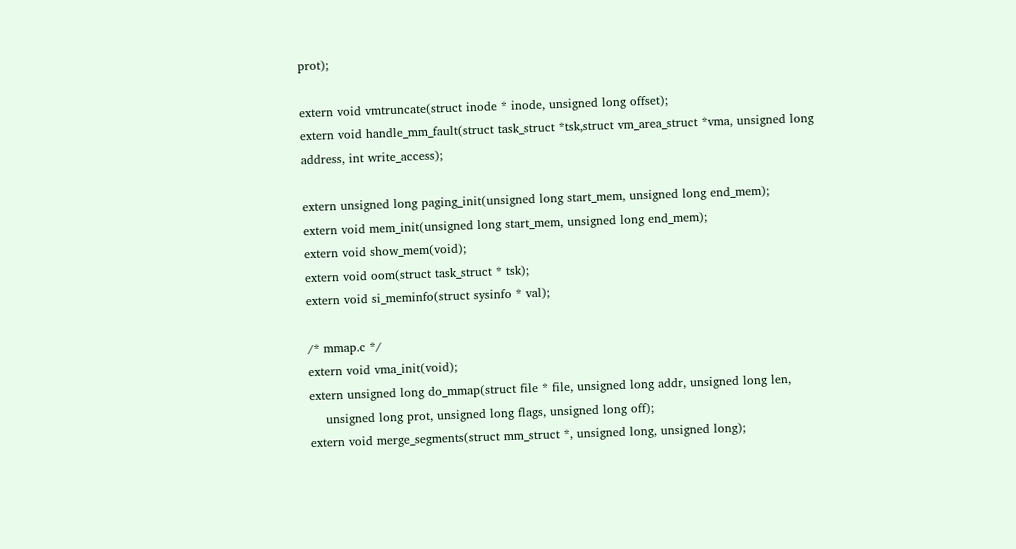prot);

extern void vmtruncate(struct inode * inode, unsigned long offset);
extern void handle_mm_fault(struct task_struct *tsk,struct vm_area_struct *vma, unsigned long address, int write_access);

extern unsigned long paging_init(unsigned long start_mem, unsigned long end_mem);
extern void mem_init(unsigned long start_mem, unsigned long end_mem);
extern void show_mem(void);
extern void oom(struct task_struct * tsk);
extern void si_meminfo(struct sysinfo * val);

/* mmap.c */
extern void vma_init(void);
extern unsigned long do_mmap(struct file * file, unsigned long addr, unsigned long len,
    unsigned long prot, unsigned long flags, unsigned long off);
extern void merge_segments(struct mm_struct *, unsigned long, unsigned long);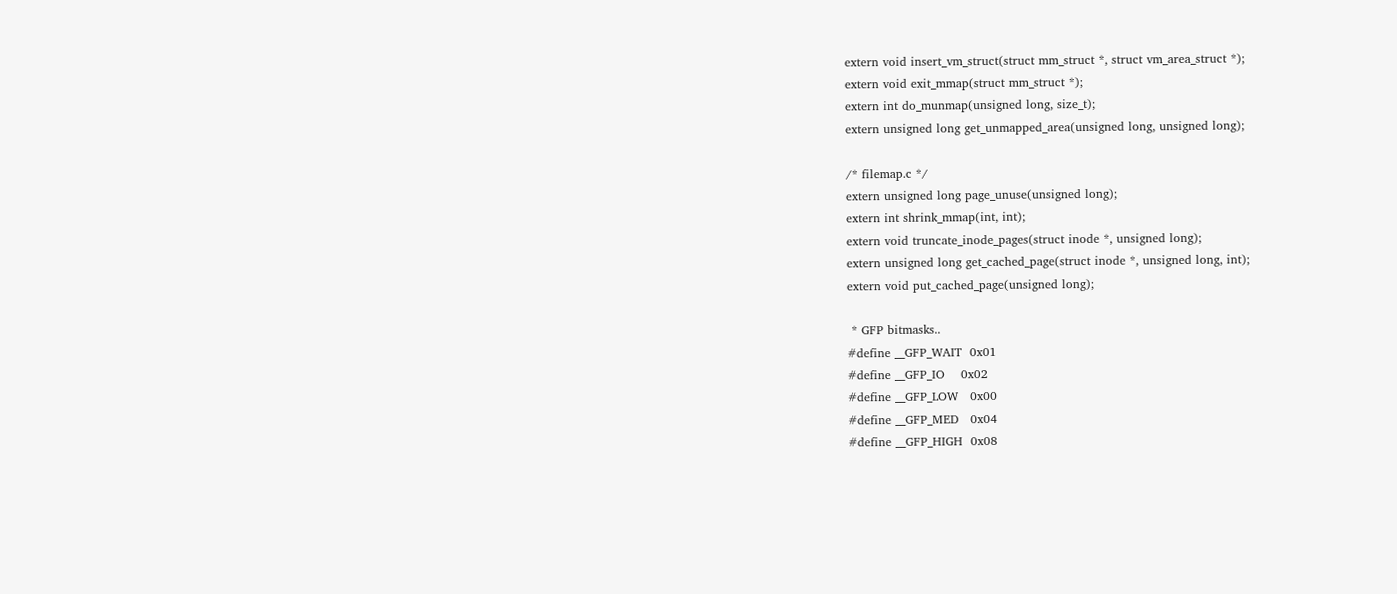extern void insert_vm_struct(struct mm_struct *, struct vm_area_struct *);
extern void exit_mmap(struct mm_struct *);
extern int do_munmap(unsigned long, size_t);
extern unsigned long get_unmapped_area(unsigned long, unsigned long);

/* filemap.c */
extern unsigned long page_unuse(unsigned long);
extern int shrink_mmap(int, int);
extern void truncate_inode_pages(struct inode *, unsigned long);
extern unsigned long get_cached_page(struct inode *, unsigned long, int);
extern void put_cached_page(unsigned long);

 * GFP bitmasks..
#define __GFP_WAIT  0x01
#define __GFP_IO    0x02
#define __GFP_LOW   0x00
#define __GFP_MED   0x04
#define __GFP_HIGH  0x08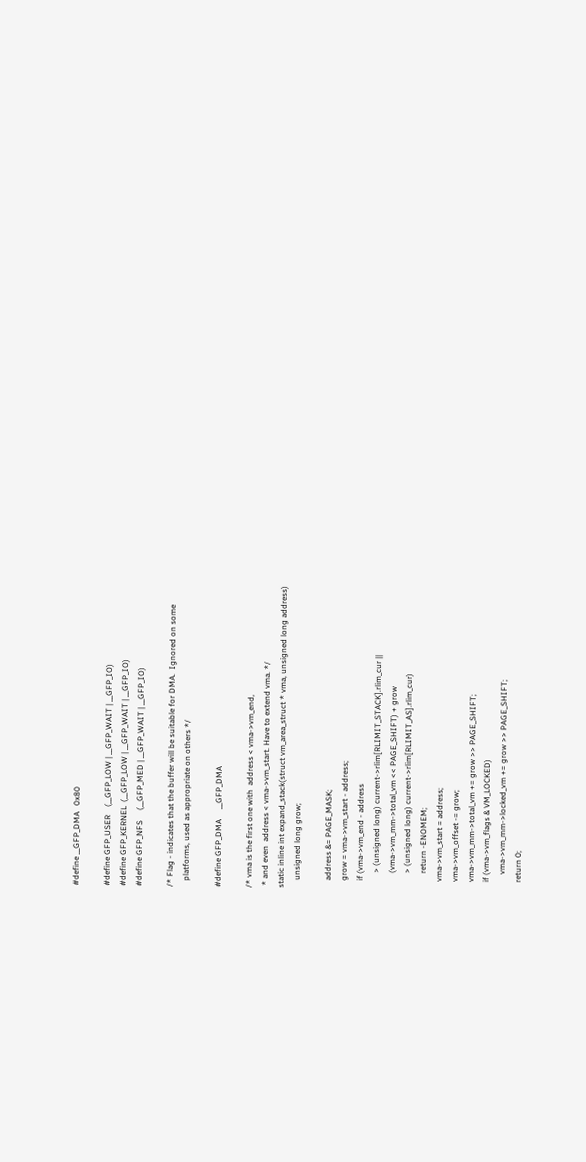#define __GFP_DMA   0x80

#define GFP_USER    (__GFP_LOW | __GFP_WAIT | __GFP_IO)
#define GFP_KERNEL  (__GFP_LOW | __GFP_WAIT | __GFP_IO)
#define GFP_NFS     (__GFP_MED | __GFP_WAIT | __GFP_IO)

/* Flag - indicates that the buffer will be suitable for DMA.  Ignored on some
   platforms, used as appropriate on others */

#define GFP_DMA     __GFP_DMA

/* vma is the first one with  address < vma->vm_end,
 * and even  address < vma->vm_start. Have to extend vma. */
static inline int expand_stack(struct vm_area_struct * vma, unsigned long address)
    unsigned long grow;

    address &= PAGE_MASK;
    grow = vma->vm_start - address;
    if (vma->vm_end - address
        > (unsigned long) current->rlim[RLIMIT_STACK].rlim_cur ||
        (vma->vm_mm->total_vm << PAGE_SHIFT) + grow
        > (unsigned long) current->rlim[RLIMIT_AS].rlim_cur)
        return -ENOMEM;
    vma->vm_start = address;
    vma->vm_offset -= grow;
    vma->vm_mm->total_vm += grow >> PAGE_SHIFT;
    if (vma->vm_flags & VM_LOCKED)
        vma->vm_mm->locked_vm += grow >> PAGE_SHIFT;
    return 0;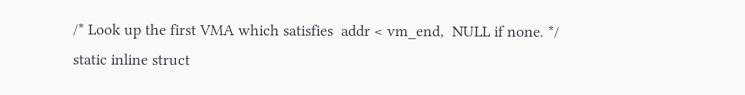/* Look up the first VMA which satisfies  addr < vm_end,  NULL if none. */
static inline struct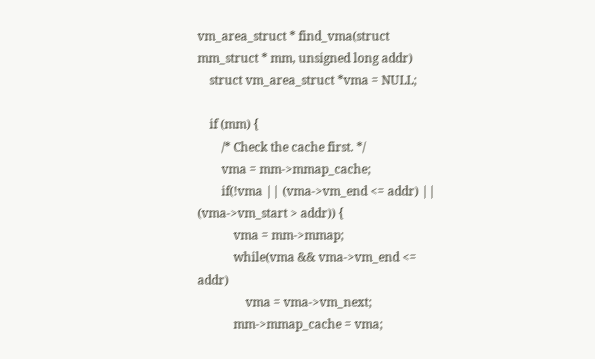vm_area_struct * find_vma(struct mm_struct * mm, unsigned long addr)
    struct vm_area_struct *vma = NULL;

    if (mm) {
        /* Check the cache first. */
        vma = mm->mmap_cache;
        if(!vma || (vma->vm_end <= addr) || (vma->vm_start > addr)) {
            vma = mm->mmap;
            while(vma && vma->vm_end <= addr)
                vma = vma->vm_next;
            mm->mmap_cache = vma;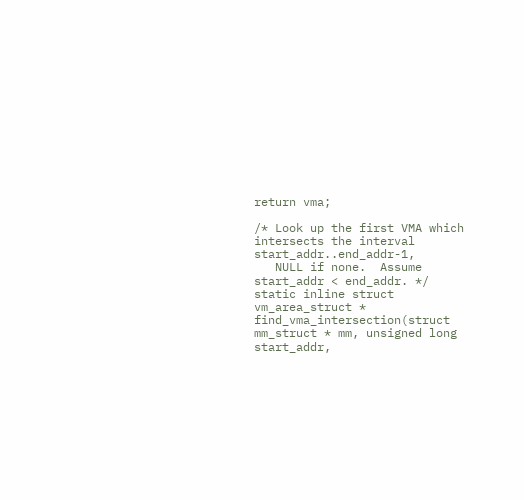return vma;

/* Look up the first VMA which intersects the interval start_addr..end_addr-1,
   NULL if none.  Assume start_addr < end_addr. */
static inline struct vm_area_struct * find_vma_intersection(struct mm_struct * mm, unsigned long start_addr,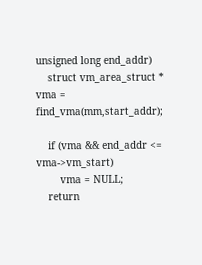unsigned long end_addr)
    struct vm_area_struct * vma = find_vma(mm,start_addr);

    if (vma && end_addr <= vma->vm_start)
        vma = NULL;
    return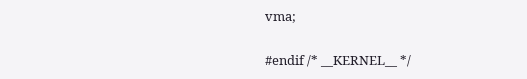vma;

#endif /* __KERNEL__ */